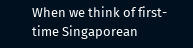When we think of first-time Singaporean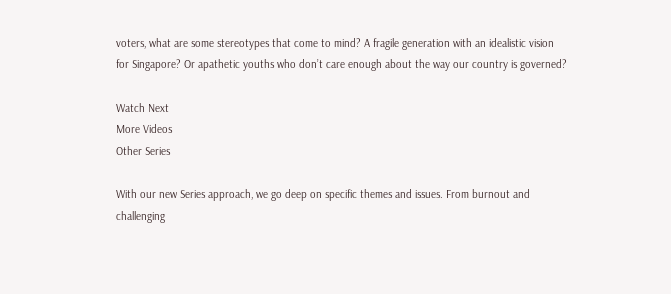voters, what are some stereotypes that come to mind? A fragile generation with an idealistic vision for Singapore? Or apathetic youths who don’t care enough about the way our country is governed?

Watch Next
More Videos
Other Series

With our new Series approach, we go deep on specific themes and issues. From burnout and challenging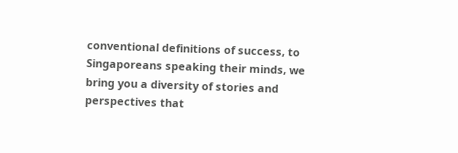conventional definitions of success, to Singaporeans speaking their minds, we bring you a diversity of stories and perspectives that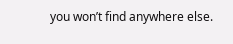you won’t find anywhere else.